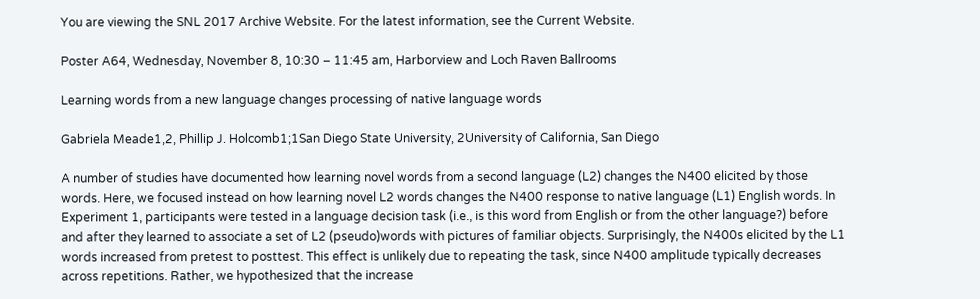You are viewing the SNL 2017 Archive Website. For the latest information, see the Current Website.

Poster A64, Wednesday, November 8, 10:30 – 11:45 am, Harborview and Loch Raven Ballrooms

Learning words from a new language changes processing of native language words

Gabriela Meade1,2, Phillip J. Holcomb1;1San Diego State University, 2University of California, San Diego

A number of studies have documented how learning novel words from a second language (L2) changes the N400 elicited by those words. Here, we focused instead on how learning novel L2 words changes the N400 response to native language (L1) English words. In Experiment 1, participants were tested in a language decision task (i.e., is this word from English or from the other language?) before and after they learned to associate a set of L2 (pseudo)words with pictures of familiar objects. Surprisingly, the N400s elicited by the L1 words increased from pretest to posttest. This effect is unlikely due to repeating the task, since N400 amplitude typically decreases across repetitions. Rather, we hypothesized that the increase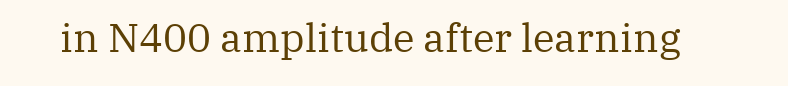in N400 amplitude after learning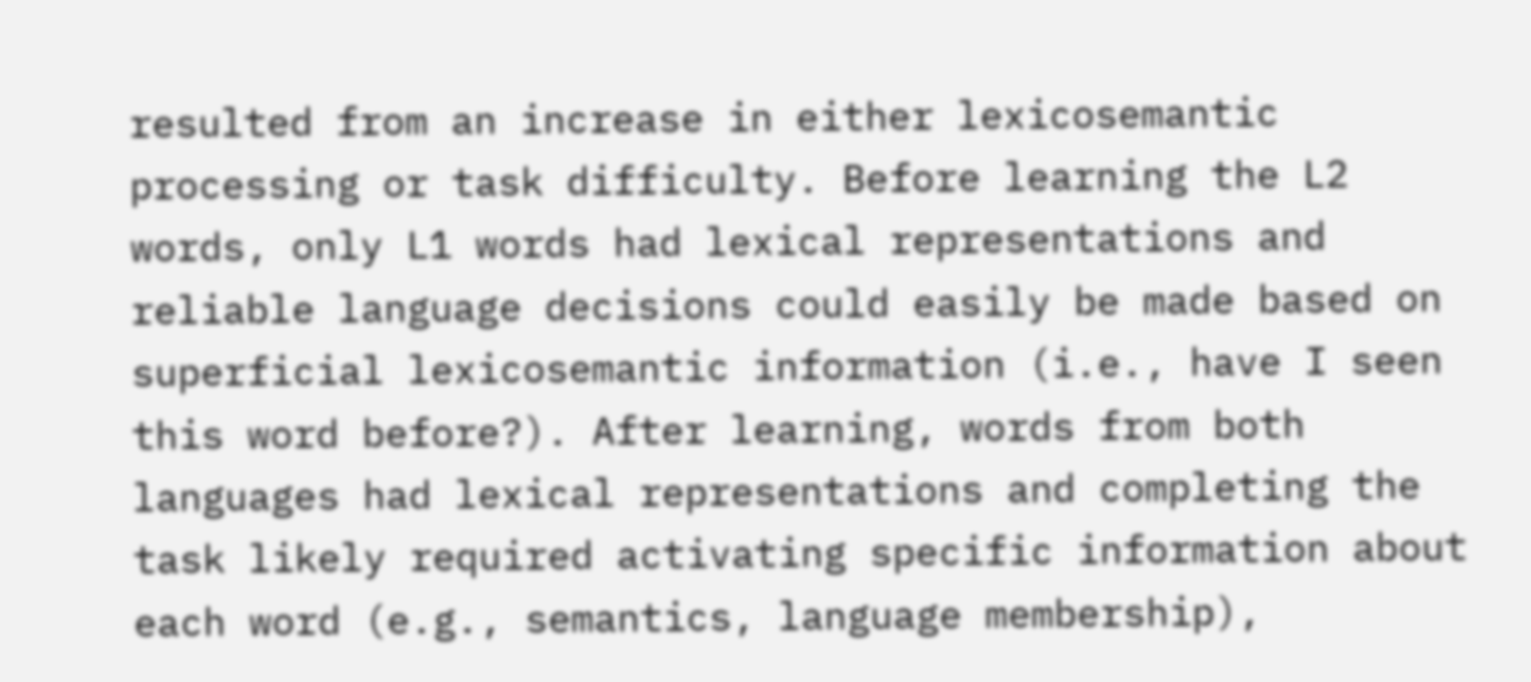resulted from an increase in either lexicosemantic processing or task difficulty. Before learning the L2 words, only L1 words had lexical representations and reliable language decisions could easily be made based on superficial lexicosemantic information (i.e., have I seen this word before?). After learning, words from both languages had lexical representations and completing the task likely required activating specific information about each word (e.g., semantics, language membership),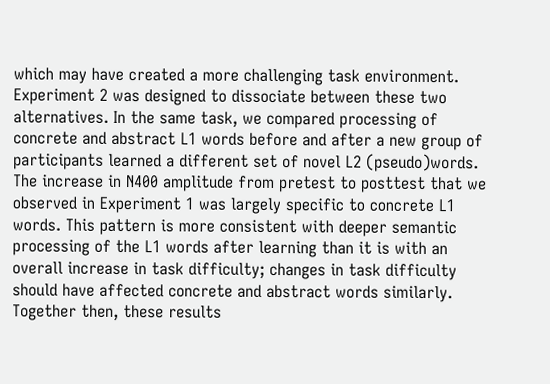which may have created a more challenging task environment. Experiment 2 was designed to dissociate between these two alternatives. In the same task, we compared processing of concrete and abstract L1 words before and after a new group of participants learned a different set of novel L2 (pseudo)words. The increase in N400 amplitude from pretest to posttest that we observed in Experiment 1 was largely specific to concrete L1 words. This pattern is more consistent with deeper semantic processing of the L1 words after learning than it is with an overall increase in task difficulty; changes in task difficulty should have affected concrete and abstract words similarly. Together then, these results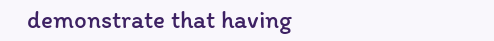demonstrate that having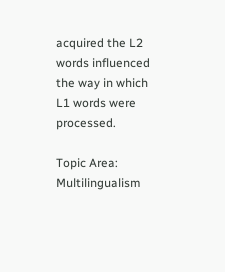acquired the L2 words influenced the way in which L1 words were processed.

Topic Area: Multilingualism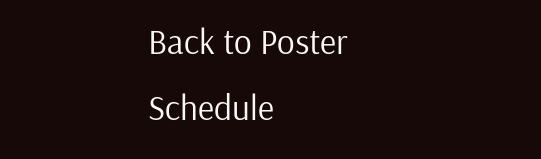Back to Poster Schedule